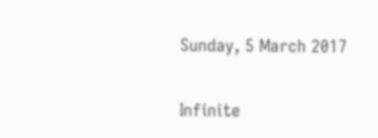Sunday, 5 March 2017

Infinite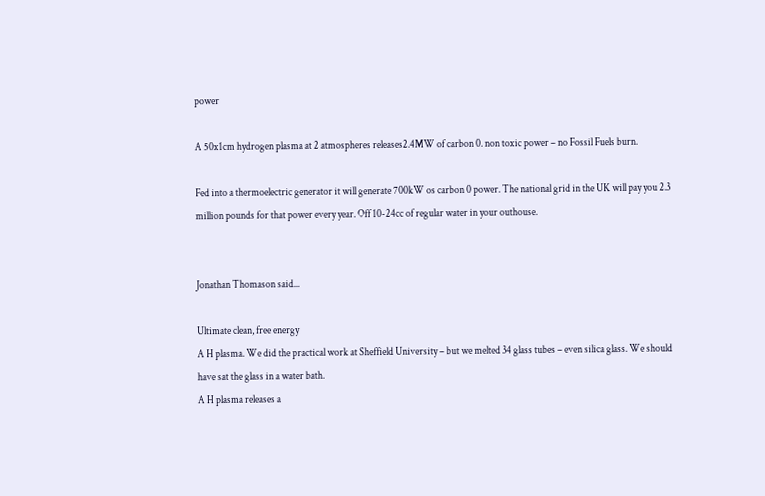power

A 50x1cm hydrogen plasma at 2 atmospheres releases2.4MW of carbon 0. non toxic power – no Fossil Fuels burn.

Fed into a thermoelectric generator it will generate 700kW os carbon 0 power. The national grid in the UK will pay you 2.3 million pounds for that power every year. Off 10-24cc of regular water in your outhouse.


Jonathan Thomason said...

Ultimate clean, free energy
A H plasma. We did the practical work at Sheffield University – but we melted 34 glass tubes – even silica glass. We should have sat the glass in a water bath.
A H plasma releases a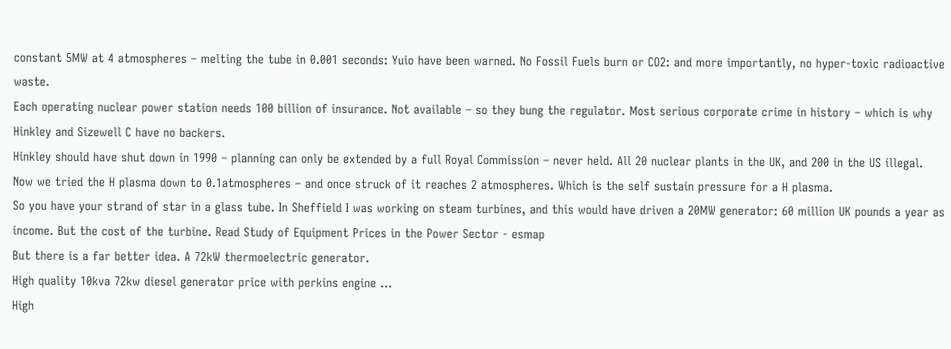constant 5MW at 4 atmospheres – melting the tube in 0.001 seconds: Yuio have been warned. No Fossil Fuels burn or CO2: and more importantly, no hyper-toxic radioactive waste.
Each operating nuclear power station needs 100 billion of insurance. Not available – so they bung the regulator. Most serious corporate crime in history – which is why Hinkley and Sizewell C have no backers.
Hinkley should have shut down in 1990 – planning can only be extended by a full Royal Commission – never held. All 20 nuclear plants in the UK, and 200 in the US illegal.
Now we tried the H plasma down to 0.1atmospheres – and once struck of it reaches 2 atmospheres. Which is the self sustain pressure for a H plasma.
So you have your strand of star in a glass tube. In Sheffield I was working on steam turbines, and this would have driven a 20MW generator: 60 million UK pounds a year as income. But the cost of the turbine. Read Study of Equipment Prices in the Power Sector - esmap
But there is a far better idea. A 72kW thermoelectric generator.
High quality 10kva 72kw diesel generator price with perkins engine ...
High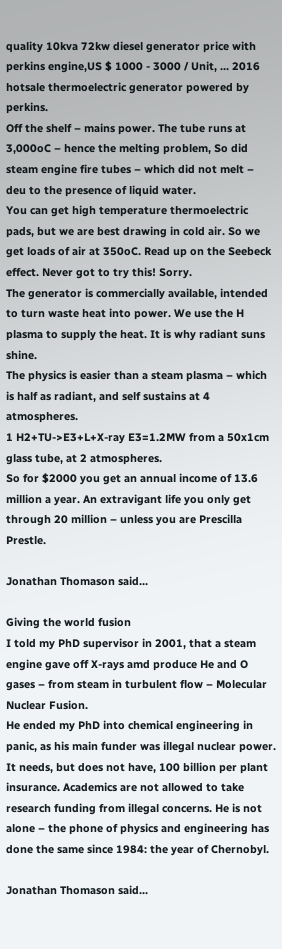quality 10kva 72kw diesel generator price with perkins engine,US $ 1000 - 3000 / Unit, ... 2016 hotsale thermoelectric generator powered by perkins.
Off the shelf – mains power. The tube runs at 3,000oC – hence the melting problem, So did steam engine fire tubes – which did not melt – deu to the presence of liquid water.
You can get high temperature thermoelectric pads, but we are best drawing in cold air. So we get loads of air at 350oC. Read up on the Seebeck effect. Never got to try this! Sorry.
The generator is commercially available, intended to turn waste heat into power. We use the H plasma to supply the heat. It is why radiant suns shine.
The physics is easier than a steam plasma – which is half as radiant, and self sustains at 4 atmospheres.
1 H2+TU->E3+L+X-ray E3=1.2MW from a 50x1cm glass tube, at 2 atmospheres.
So for $2000 you get an annual income of 13.6 million a year. An extravigant life you only get through 20 million – unless you are Prescilla Prestle.

Jonathan Thomason said...

Giving the world fusion
I told my PhD supervisor in 2001, that a steam engine gave off X-rays amd produce He and O gases – from steam in turbulent flow – Molecular Nuclear Fusion.
He ended my PhD into chemical engineering in panic, as his main funder was illegal nuclear power.
It needs, but does not have, 100 billion per plant insurance. Academics are not allowed to take research funding from illegal concerns. He is not alone – the phone of physics and engineering has done the same since 1984: the year of Chernobyl.

Jonathan Thomason said...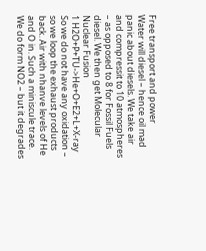Free transport and power
Water will diesel – hence oil mad panic about diesels. We take air and compressit to 10 atmospheres – as opposed to 8 for Fossil Fuels diesel. We then get Molecular Nuclear Fusion
1 H2O+P+TU->He+O+E2+L+X-ray
So we do not have any oxidation – so we loop the exhaust products back. Air with nhanve levels of He and O in. Such a miniscule trace.
We do form NO2 – but it degrades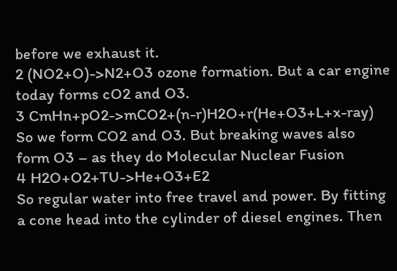before we exhaust it.
2 (NO2+O)->N2+O3 ozone formation. But a car engine today forms cO2 and O3.
3 CmHn+pO2->mCO2+(n-r)H2O+r(He+O3+L+x-ray)
So we form CO2 and O3. But breaking waves also form O3 – as they do Molecular Nuclear Fusion
4 H2O+O2+TU->He+O3+E2
So regular water into free travel and power. By fitting a cone head into the cylinder of diesel engines. Then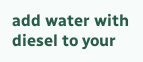add water with diesel to your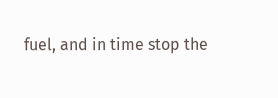fuel, and in time stop the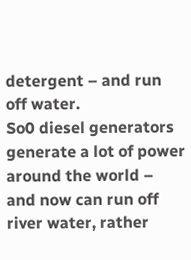detergent – and run off water.
So0 diesel generators generate a lot of power around the world – and now can run off river water, rather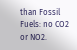than Fossil Fuels: no CO2 or NO2.